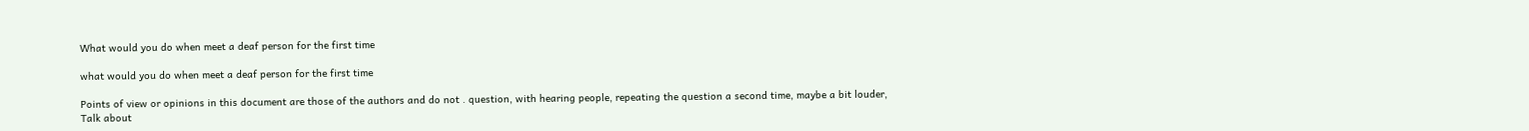What would you do when meet a deaf person for the first time

what would you do when meet a deaf person for the first time

Points of view or opinions in this document are those of the authors and do not . question, with hearing people, repeating the question a second time, maybe a bit louder, Talk about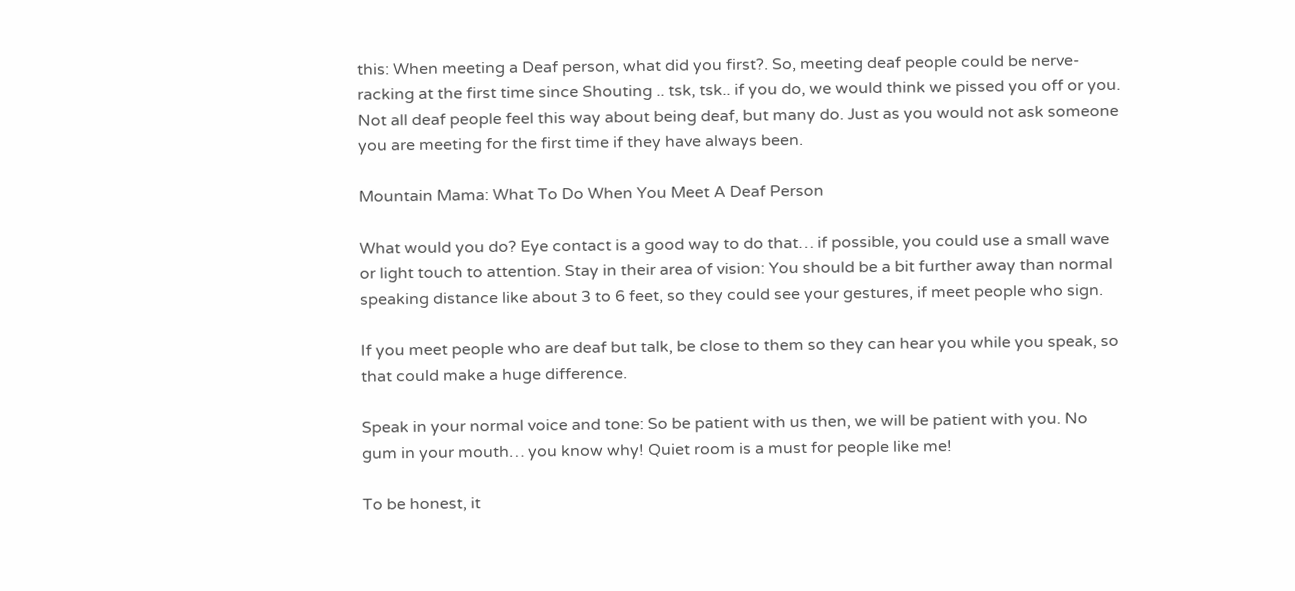this: When meeting a Deaf person, what did you first?. So, meeting deaf people could be nerve-racking at the first time since Shouting .. tsk, tsk.. if you do, we would think we pissed you off or you. Not all deaf people feel this way about being deaf, but many do. Just as you would not ask someone you are meeting for the first time if they have always been.

Mountain Mama: What To Do When You Meet A Deaf Person

What would you do? Eye contact is a good way to do that… if possible, you could use a small wave or light touch to attention. Stay in their area of vision: You should be a bit further away than normal speaking distance like about 3 to 6 feet, so they could see your gestures, if meet people who sign.

If you meet people who are deaf but talk, be close to them so they can hear you while you speak, so that could make a huge difference.

Speak in your normal voice and tone: So be patient with us then, we will be patient with you. No gum in your mouth… you know why! Quiet room is a must for people like me!

To be honest, it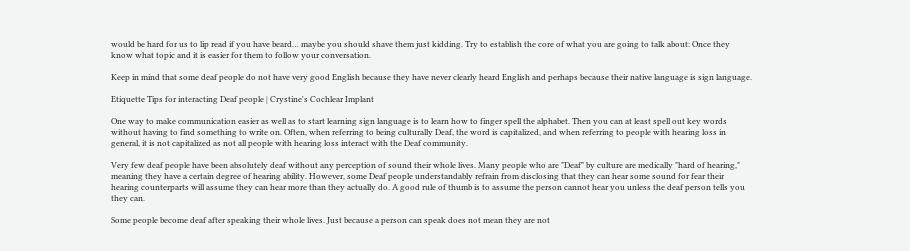would be hard for us to lip read if you have beard… maybe you should shave them just kidding. Try to establish the core of what you are going to talk about: Once they know what topic and it is easier for them to follow your conversation.

Keep in mind that some deaf people do not have very good English because they have never clearly heard English and perhaps because their native language is sign language.

Etiquette Tips for interacting Deaf people | Crystine's Cochlear Implant

One way to make communication easier as well as to start learning sign language is to learn how to finger spell the alphabet. Then you can at least spell out key words without having to find something to write on. Often, when referring to being culturally Deaf, the word is capitalized, and when referring to people with hearing loss in general, it is not capitalized as not all people with hearing loss interact with the Deaf community.

Very few deaf people have been absolutely deaf without any perception of sound their whole lives. Many people who are "Deaf" by culture are medically "hard of hearing," meaning they have a certain degree of hearing ability. However, some Deaf people understandably refrain from disclosing that they can hear some sound for fear their hearing counterparts will assume they can hear more than they actually do. A good rule of thumb is to assume the person cannot hear you unless the deaf person tells you they can.

Some people become deaf after speaking their whole lives. Just because a person can speak does not mean they are not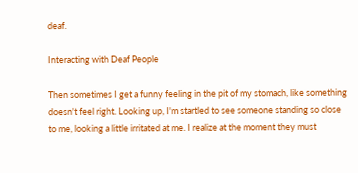deaf.

Interacting with Deaf People

Then sometimes I get a funny feeling in the pit of my stomach, like something doesn't feel right. Looking up, I'm startled to see someone standing so close to me, looking a little irritated at me. I realize at the moment they must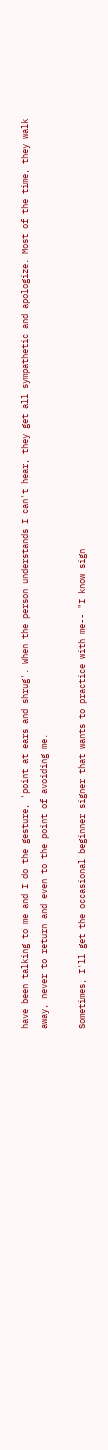have been talking to me and I do the gesture, 'point at ears and shrug'. When the person understands I can't hear, they get all sympathetic and apologize. Most of the time, they walk away, never to return and even to the point of avoiding me.

Sometimes, I'll get the occasional beginner signer that wants to practice with me-- "I know sign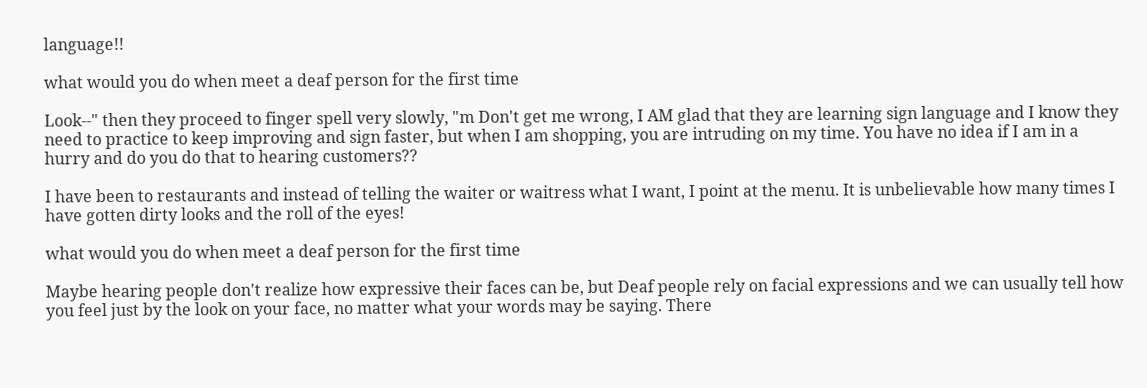language!!

what would you do when meet a deaf person for the first time

Look--" then they proceed to finger spell very slowly, "m Don't get me wrong, I AM glad that they are learning sign language and I know they need to practice to keep improving and sign faster, but when I am shopping, you are intruding on my time. You have no idea if I am in a hurry and do you do that to hearing customers??

I have been to restaurants and instead of telling the waiter or waitress what I want, I point at the menu. It is unbelievable how many times I have gotten dirty looks and the roll of the eyes!

what would you do when meet a deaf person for the first time

Maybe hearing people don't realize how expressive their faces can be, but Deaf people rely on facial expressions and we can usually tell how you feel just by the look on your face, no matter what your words may be saying. There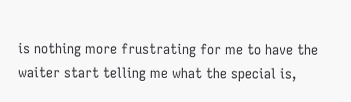is nothing more frustrating for me to have the waiter start telling me what the special is,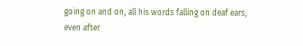going on and on, all his words falling on deaf ears, even after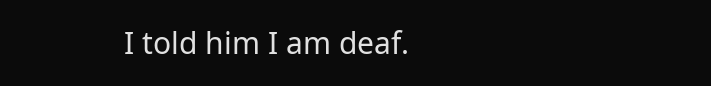I told him I am deaf.